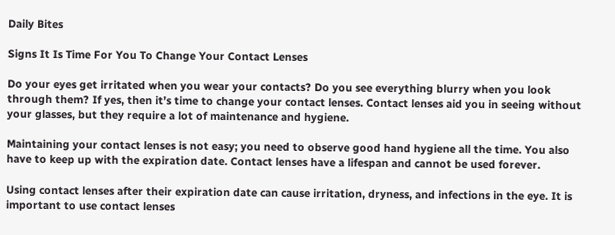Daily Bites

Signs It Is Time For You To Change Your Contact Lenses

Do your eyes get irritated when you wear your contacts? Do you see everything blurry when you look through them? If yes, then it’s time to change your contact lenses. Contact lenses aid you in seeing without your glasses, but they require a lot of maintenance and hygiene.

Maintaining your contact lenses is not easy; you need to observe good hand hygiene all the time. You also have to keep up with the expiration date. Contact lenses have a lifespan and cannot be used forever.

Using contact lenses after their expiration date can cause irritation, dryness, and infections in the eye. It is important to use contact lenses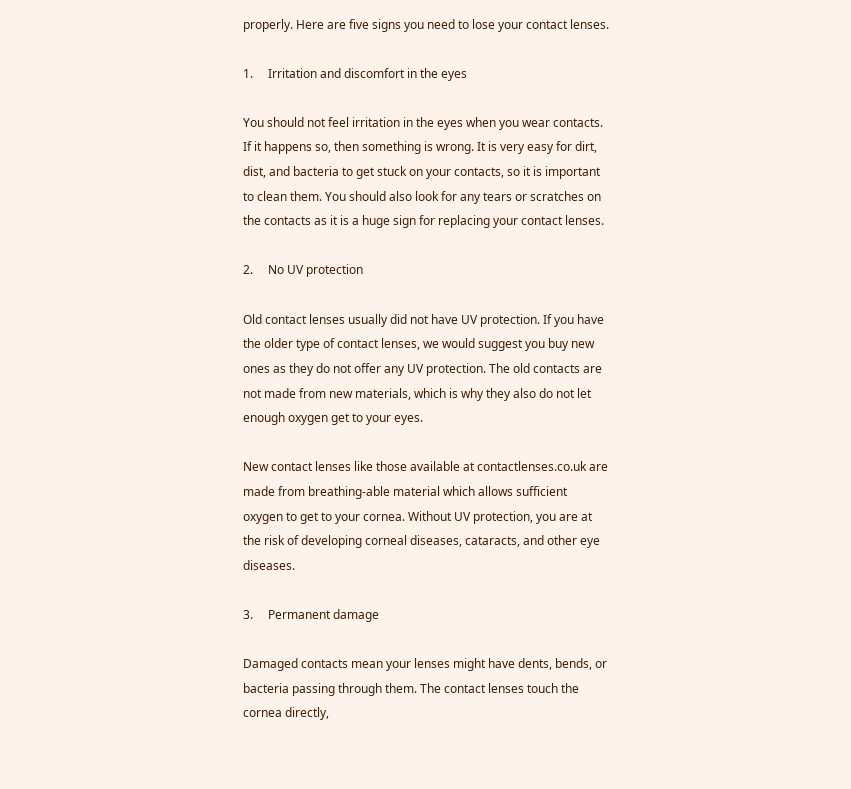properly. Here are five signs you need to lose your contact lenses.

1.     Irritation and discomfort in the eyes

You should not feel irritation in the eyes when you wear contacts. If it happens so, then something is wrong. It is very easy for dirt, dist, and bacteria to get stuck on your contacts, so it is important to clean them. You should also look for any tears or scratches on the contacts as it is a huge sign for replacing your contact lenses.

2.     No UV protection

Old contact lenses usually did not have UV protection. If you have the older type of contact lenses, we would suggest you buy new ones as they do not offer any UV protection. The old contacts are not made from new materials, which is why they also do not let enough oxygen get to your eyes.

New contact lenses like those available at contactlenses.co.uk are made from breathing-able material which allows sufficient oxygen to get to your cornea. Without UV protection, you are at the risk of developing corneal diseases, cataracts, and other eye diseases.

3.     Permanent damage

Damaged contacts mean your lenses might have dents, bends, or bacteria passing through them. The contact lenses touch the cornea directly,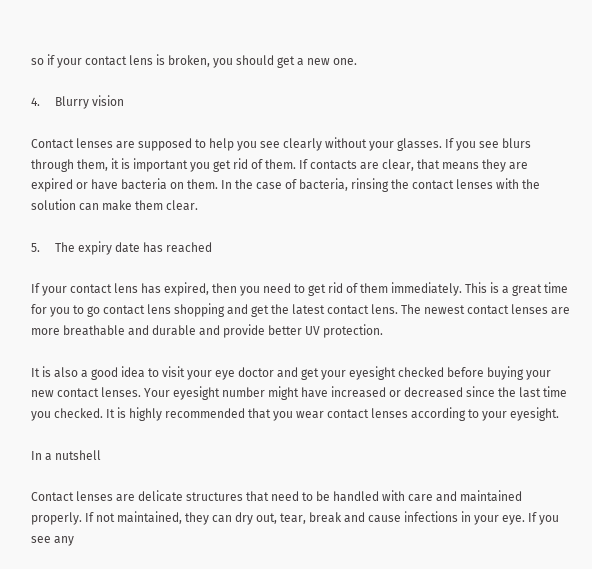so if your contact lens is broken, you should get a new one.

4.     Blurry vision

Contact lenses are supposed to help you see clearly without your glasses. If you see blurs through them, it is important you get rid of them. If contacts are clear, that means they are expired or have bacteria on them. In the case of bacteria, rinsing the contact lenses with the solution can make them clear.

5.     The expiry date has reached

If your contact lens has expired, then you need to get rid of them immediately. This is a great time for you to go contact lens shopping and get the latest contact lens. The newest contact lenses are more breathable and durable and provide better UV protection.

It is also a good idea to visit your eye doctor and get your eyesight checked before buying your new contact lenses. Your eyesight number might have increased or decreased since the last time you checked. It is highly recommended that you wear contact lenses according to your eyesight.

In a nutshell

Contact lenses are delicate structures that need to be handled with care and maintained properly. If not maintained, they can dry out, tear, break and cause infections in your eye. If you see any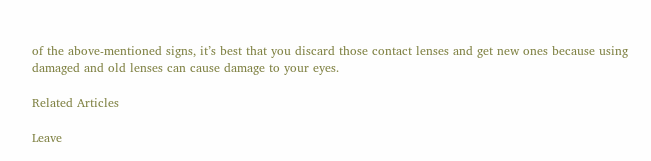of the above-mentioned signs, it’s best that you discard those contact lenses and get new ones because using damaged and old lenses can cause damage to your eyes.

Related Articles

Leave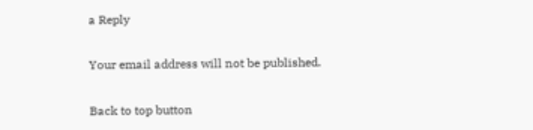a Reply

Your email address will not be published.

Back to top button